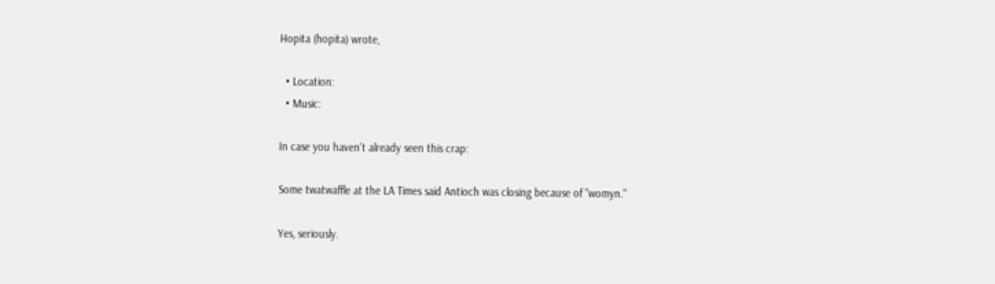Hopita (hopita) wrote,

  • Location:
  • Music:

In case you haven't already seen this crap:

Some twatwaffle at the LA Times said Antioch was closing because of "womyn."

Yes, seriously.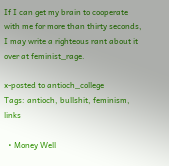If I can get my brain to cooperate with me for more than thirty seconds, I may write a righteous rant about it over at feminist_rage.

x-posted to antioch_college
Tags: antioch, bullshit, feminism, links

  • Money Well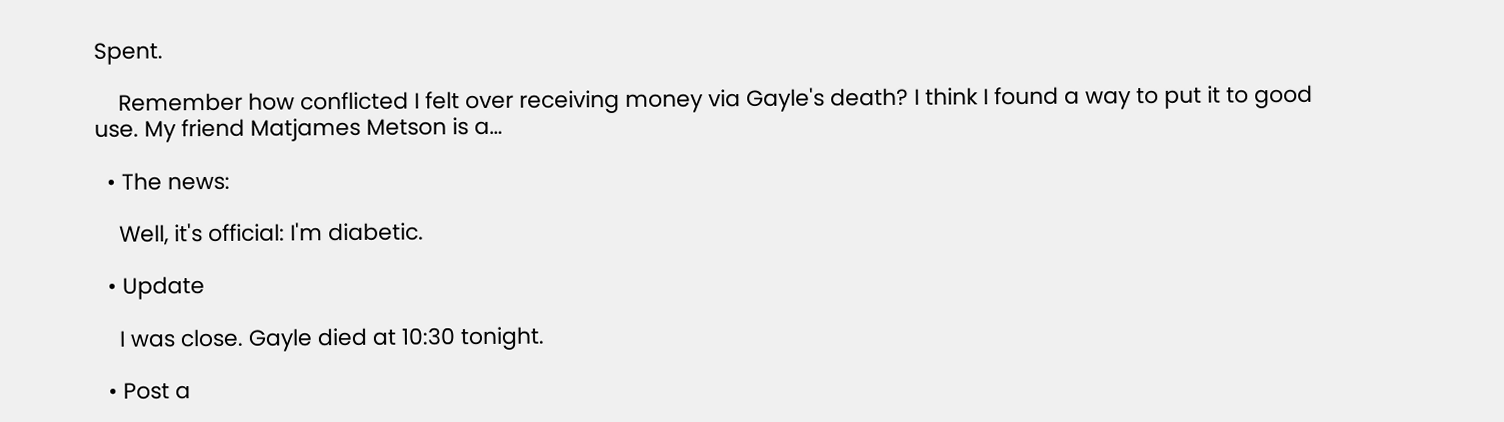Spent.

    Remember how conflicted I felt over receiving money via Gayle's death? I think I found a way to put it to good use. My friend Matjames Metson is a…

  • The news:

    Well, it's official: I'm diabetic.

  • Update

    I was close. Gayle died at 10:30 tonight.

  • Post a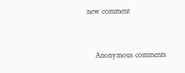new comment


    Anonymous comments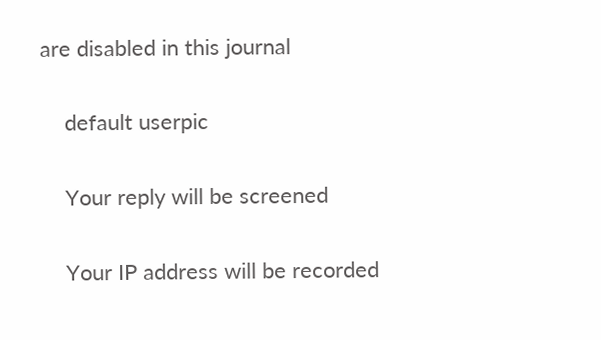are disabled in this journal

    default userpic

    Your reply will be screened

    Your IP address will be recorded